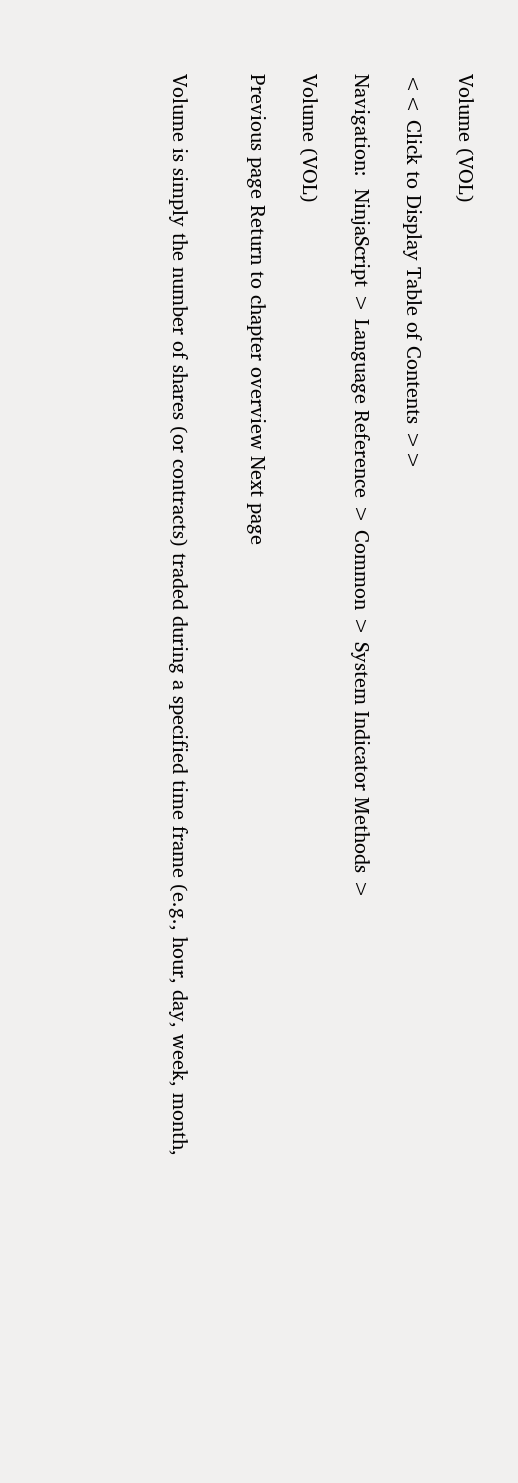Volume (VOL)

<< Click to Display Table of Contents >>

Navigation:  NinjaScript > Language Reference > Common > System Indicator Methods >

Volume (VOL)

Previous page Return to chapter overview Next page


Volume is simply the number of shares (or contracts) traded during a specified time frame (e.g., hour, day, week, month,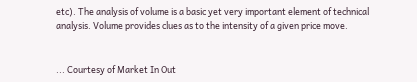etc). The analysis of volume is a basic yet very important element of technical analysis. Volume provides clues as to the intensity of a given price move.


... Courtesy of Market In Out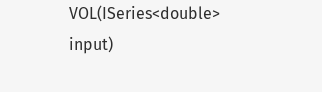VOL(ISeries<double> input)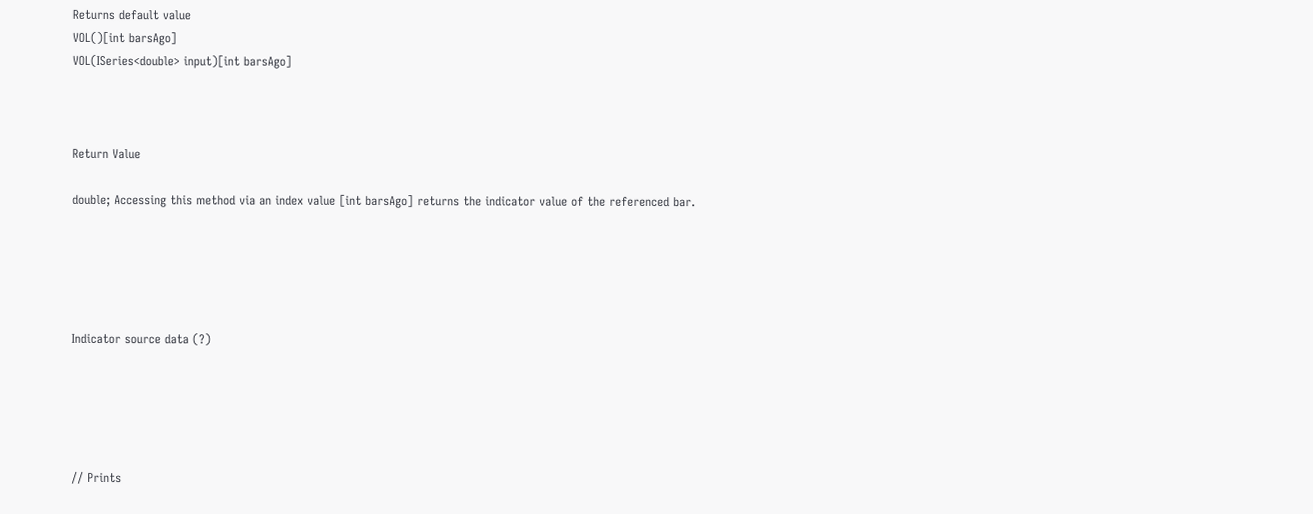Returns default value
VOL()[int barsAgo]
VOL(ISeries<double> input)[int barsAgo]



Return Value

double; Accessing this method via an index value [int barsAgo] returns the indicator value of the referenced bar.





Indicator source data (?)





// Prints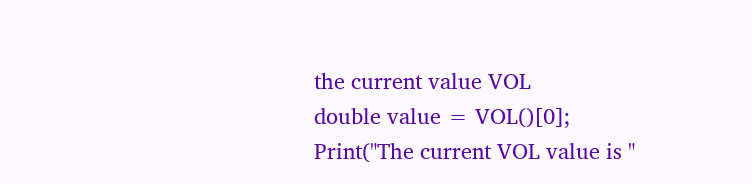the current value VOL
double value = VOL()[0];
Print("The current VOL value is "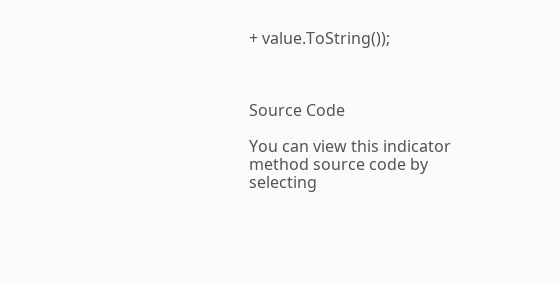+ value.ToString());



Source Code

You can view this indicator method source code by selecting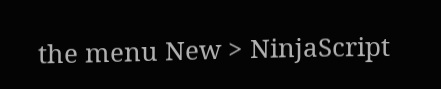the menu New > NinjaScript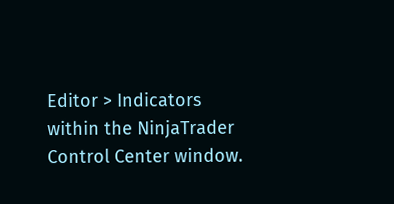Editor > Indicators within the NinjaTrader Control Center window.